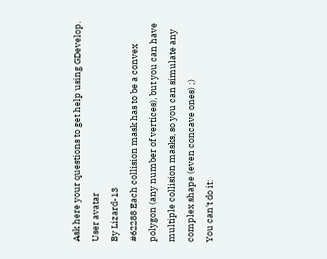Ask here your questions to get help using GDevelop.
User avatar
By Lizard-13
#62288 Each collision mask has to be a convex polygon (any number of vertices), but you can have multiple collision masks, so you can simulate any complex shape (even concave ones) ;)
You can't do it: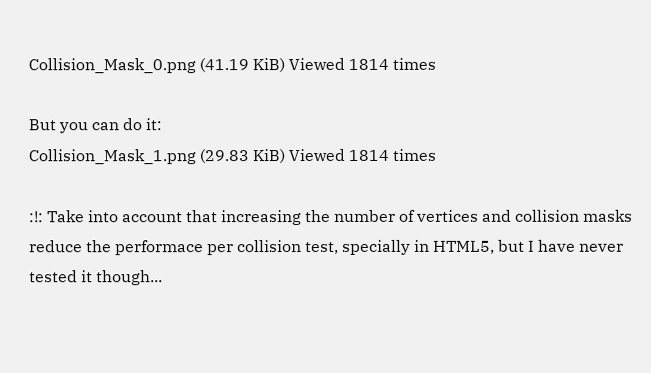Collision_Mask_0.png (41.19 KiB) Viewed 1814 times

But you can do it:
Collision_Mask_1.png (29.83 KiB) Viewed 1814 times

:!: Take into account that increasing the number of vertices and collision masks reduce the performace per collision test, specially in HTML5, but I have never tested it though...